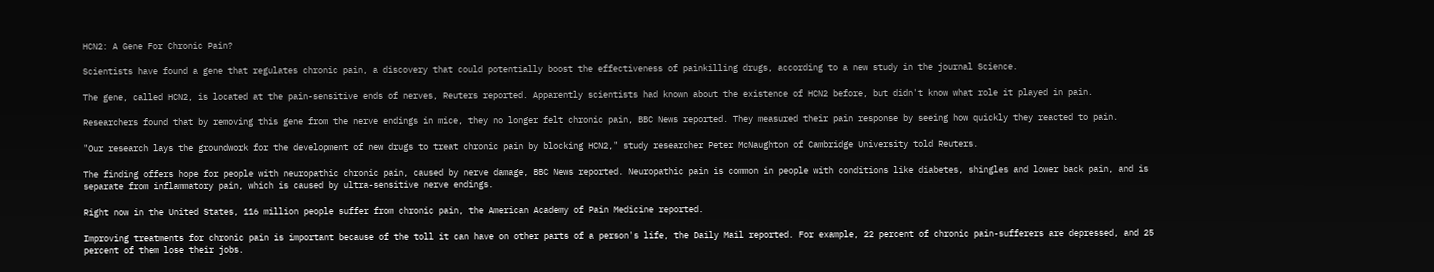HCN2: A Gene For Chronic Pain?

Scientists have found a gene that regulates chronic pain, a discovery that could potentially boost the effectiveness of painkilling drugs, according to a new study in the journal Science.

The gene, called HCN2, is located at the pain-sensitive ends of nerves, Reuters reported. Apparently scientists had known about the existence of HCN2 before, but didn't know what role it played in pain.

Researchers found that by removing this gene from the nerve endings in mice, they no longer felt chronic pain, BBC News reported. They measured their pain response by seeing how quickly they reacted to pain.

"Our research lays the groundwork for the development of new drugs to treat chronic pain by blocking HCN2," study researcher Peter McNaughton of Cambridge University told Reuters.

The finding offers hope for people with neuropathic chronic pain, caused by nerve damage, BBC News reported. Neuropathic pain is common in people with conditions like diabetes, shingles and lower back pain, and is separate from inflammatory pain, which is caused by ultra-sensitive nerve endings.

Right now in the United States, 116 million people suffer from chronic pain, the American Academy of Pain Medicine reported.

Improving treatments for chronic pain is important because of the toll it can have on other parts of a person's life, the Daily Mail reported. For example, 22 percent of chronic pain-sufferers are depressed, and 25 percent of them lose their jobs.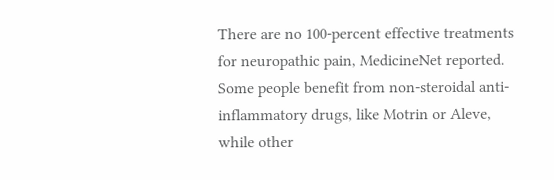There are no 100-percent effective treatments for neuropathic pain, MedicineNet reported. Some people benefit from non-steroidal anti-inflammatory drugs, like Motrin or Aleve, while other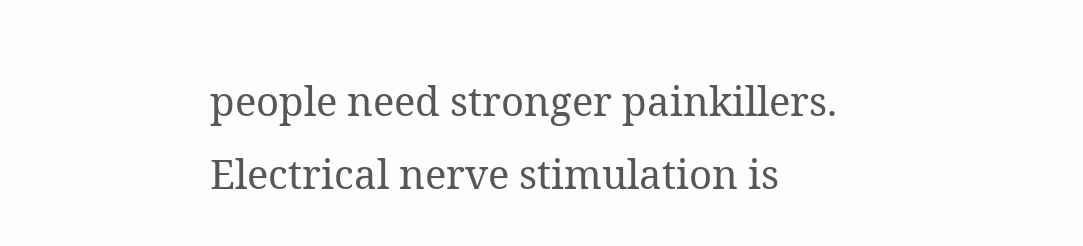people need stronger painkillers. Electrical nerve stimulation is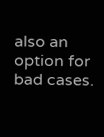also an option for bad cases.